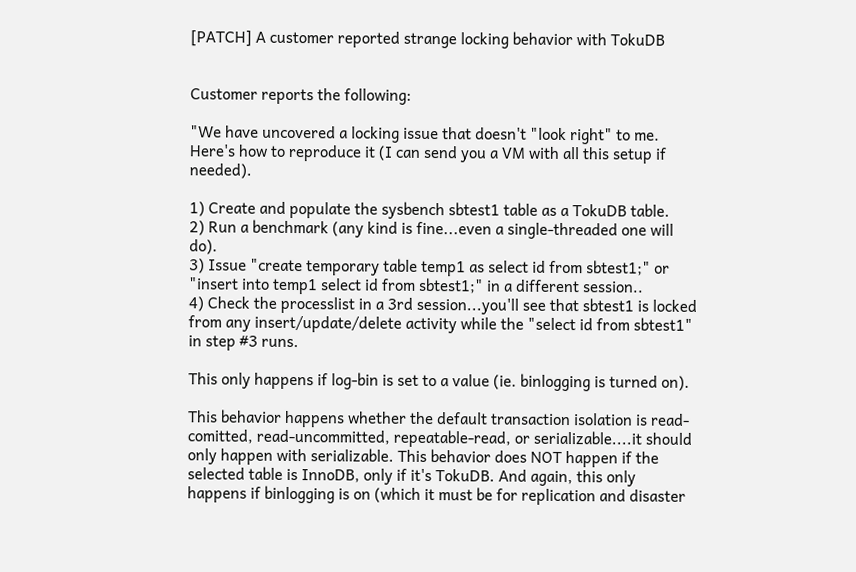[PATCH] A customer reported strange locking behavior with TokuDB


Customer reports the following:

"We have uncovered a locking issue that doesn't "look right" to me. Here's how to reproduce it (I can send you a VM with all this setup if needed).

1) Create and populate the sysbench sbtest1 table as a TokuDB table.
2) Run a benchmark (any kind is fine...even a single-threaded one will do).
3) Issue "create temporary table temp1 as select id from sbtest1;" or "insert into temp1 select id from sbtest1;" in a different session..
4) Check the processlist in a 3rd session...you'll see that sbtest1 is locked from any insert/update/delete activity while the "select id from sbtest1" in step #3 runs.

This only happens if log-bin is set to a value (ie. binlogging is turned on).

This behavior happens whether the default transaction isolation is read-comitted, read-uncommitted, repeatable-read, or serializable....it should only happen with serializable. This behavior does NOT happen if the selected table is InnoDB, only if it's TokuDB. And again, this only happens if binlogging is on (which it must be for replication and disaster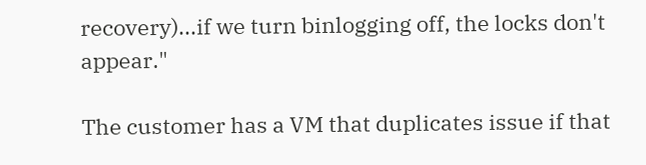recovery)...if we turn binlogging off, the locks don't appear."

The customer has a VM that duplicates issue if that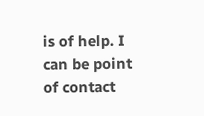is of help. I can be point of contact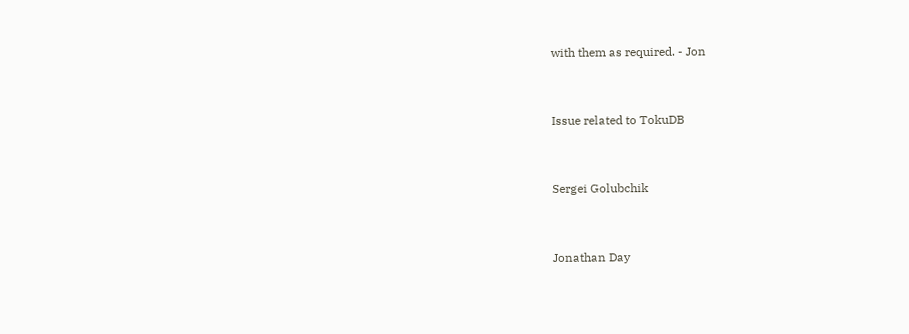with them as required. - Jon


Issue related to TokuDB


Sergei Golubchik


Jonathan Day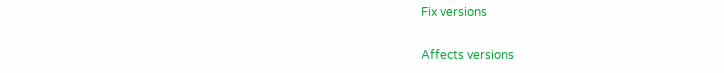Fix versions

Affects versions